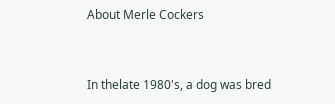About Merle Cockers


In thelate 1980's, a dog was bred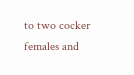to two cocker females and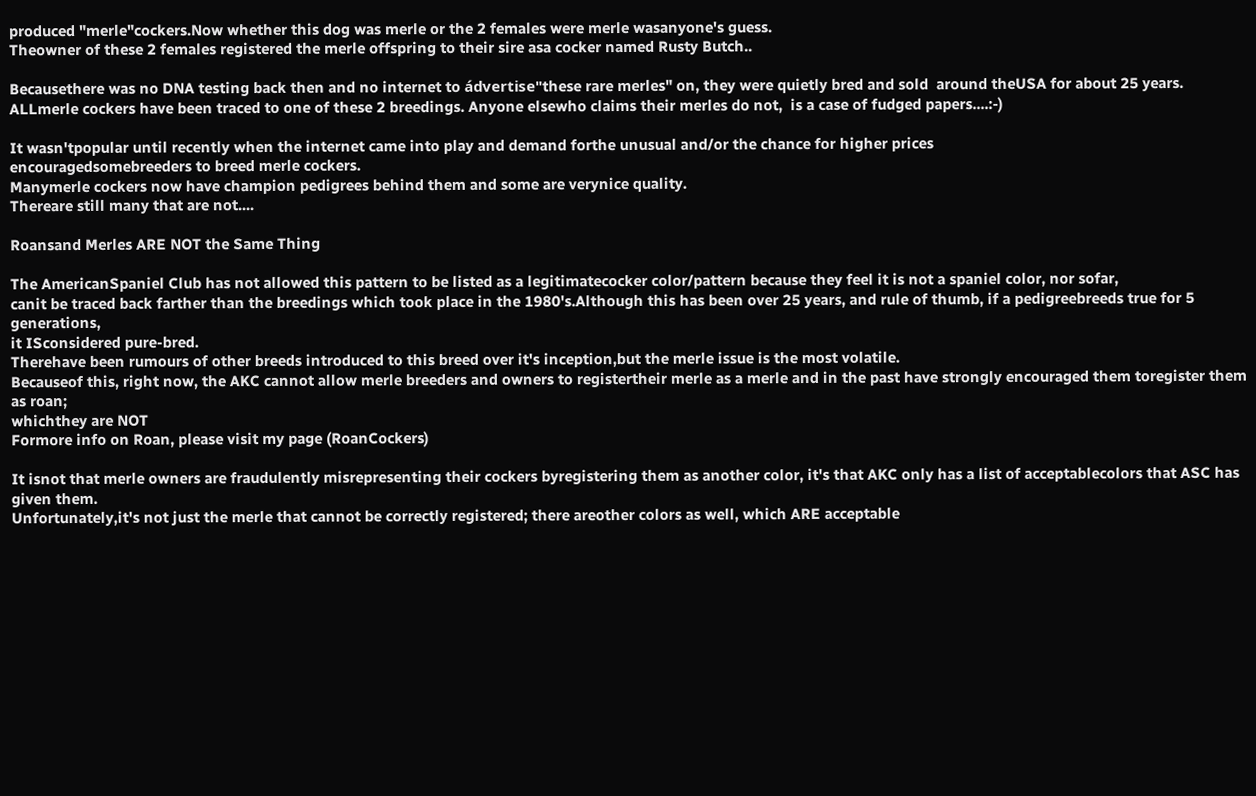produced "merle"cockers.Now whether this dog was merle or the 2 females were merle wasanyone's guess.
Theowner of these 2 females registered the merle offspring to their sire asa cocker named Rusty Butch..

Becausethere was no DNA testing back then and no internet to ádvertise"these rare merles" on, they were quietly bred and sold  around theUSA for about 25 years.
ALLmerle cockers have been traced to one of these 2 breedings. Anyone elsewho claims their merles do not,  is a case of fudged papers....:-)

It wasn'tpopular until recently when the internet came into play and demand forthe unusual and/or the chance for higher prices
encouragedsomebreeders to breed merle cockers.
Manymerle cockers now have champion pedigrees behind them and some are verynice quality.
Thereare still many that are not....

Roansand Merles ARE NOT the Same Thing

The AmericanSpaniel Club has not allowed this pattern to be listed as a legitimatecocker color/pattern because they feel it is not a spaniel color, nor sofar,
canit be traced back farther than the breedings which took place in the 1980's.Although this has been over 25 years, and rule of thumb, if a pedigreebreeds true for 5 generations,
it ISconsidered pure-bred.
Therehave been rumours of other breeds introduced to this breed over it's inception,but the merle issue is the most volatile.
Becauseof this, right now, the AKC cannot allow merle breeders and owners to registertheir merle as a merle and in the past have strongly encouraged them toregister them as roan;
whichthey are NOT
Formore info on Roan, please visit my page (RoanCockers)

It isnot that merle owners are fraudulently misrepresenting their cockers byregistering them as another color, it's that AKC only has a list of acceptablecolors that ASC has given them.
Unfortunately,it's not just the merle that cannot be correctly registered; there areother colors as well, which ARE acceptable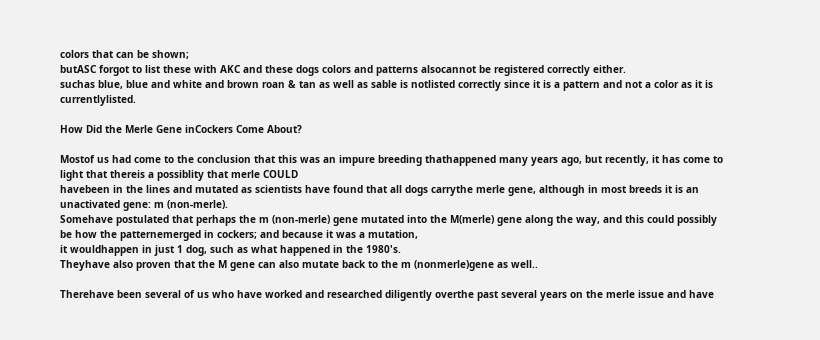colors that can be shown;
butASC forgot to list these with AKC and these dogs colors and patterns alsocannot be registered correctly either.
suchas blue, blue and white and brown roan & tan as well as sable is notlisted correctly since it is a pattern and not a color as it is currentlylisted.

How Did the Merle Gene inCockers Come About?

Mostof us had come to the conclusion that this was an impure breeding thathappened many years ago, but recently, it has come to light that thereis a possiblity that merle COULD
havebeen in the lines and mutated as scientists have found that all dogs carrythe merle gene, although in most breeds it is an unactivated gene: m (non-merle).
Somehave postulated that perhaps the m (non-merle) gene mutated into the M(merle) gene along the way, and this could possibly  be how the patternemerged in cockers; and because it was a mutation,
it wouldhappen in just 1 dog, such as what happened in the 1980's.
Theyhave also proven that the M gene can also mutate back to the m (nonmerle)gene as well..

Therehave been several of us who have worked and researched diligently overthe past several years on the merle issue and have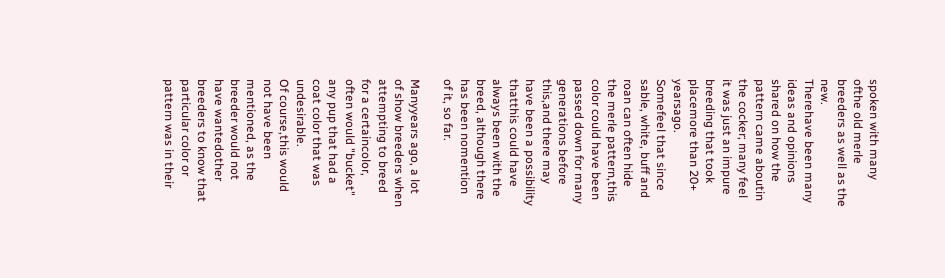spoken with many ofthe old merle breeders as well as the new.
Therehave been many ideas and opinions shared on how the pattern came aboutin the cocker; many feel it was just an impure breeding that took placemore than 20+ yearsago.
Somefeel that since sable, white, buff and roan can often hide the merle pattern,this color could have been passed down for many generations before this,and there may have been a possibility
thatthis could have always been with the breed, although there has been nomention of it, so far.

Manyyears ago, a lot of show breeders when attempting to breed for a certaincolor, often would "bucket" any pup that had a coat color that was undesirable.
Of course,this would not have been mentioned, as the breeder would not have wantedother breeders to know that particular color or pattern was in their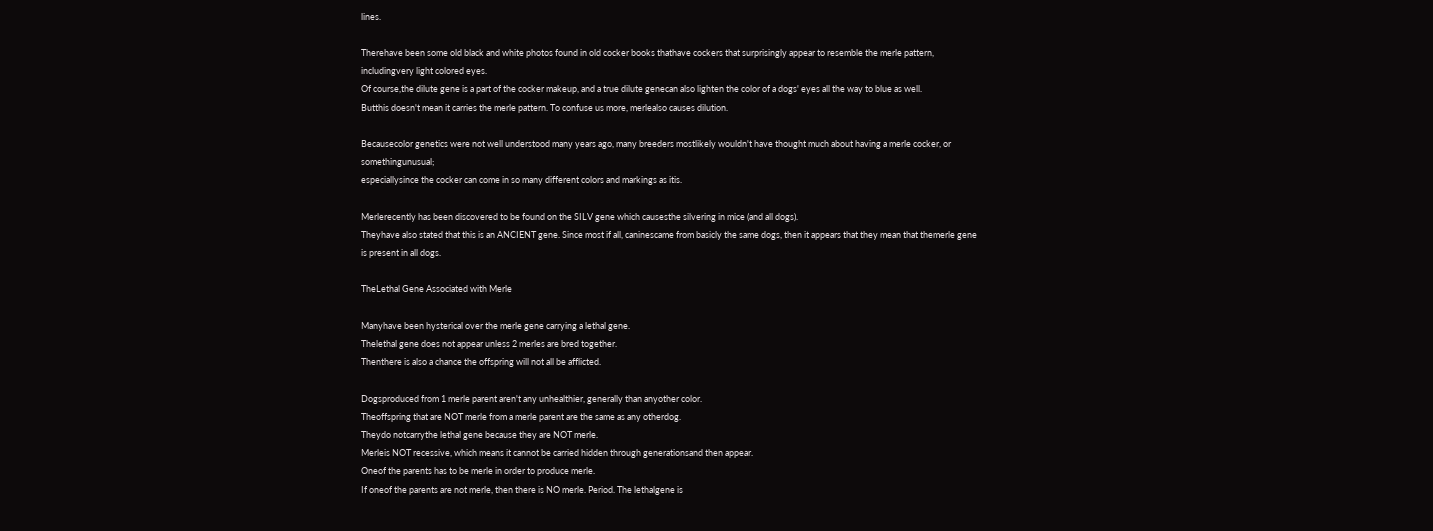lines.

Therehave been some old black and white photos found in old cocker books thathave cockers that surprisingly appear to resemble the merle pattern, includingvery light colored eyes.
Of course,the dilute gene is a part of the cocker makeup, and a true dilute genecan also lighten the color of a dogs' eyes all the way to blue as well.
Butthis doesn't mean it carries the merle pattern. To confuse us more, merlealso causes dilution.

Becausecolor genetics were not well understood many years ago, many breeders mostlikely wouldn't have thought much about having a merle cocker, or somethingunusual;
especiallysince the cocker can come in so many different colors and markings as itis.

Merlerecently has been discovered to be found on the SILV gene which causesthe silvering in mice (and all dogs).
Theyhave also stated that this is an ANCIENT gene. Since most if all, caninescame from basicly the same dogs, then it appears that they mean that themerle gene is present in all dogs.

TheLethal Gene Associated with Merle

Manyhave been hysterical over the merle gene carrying a lethal gene.
Thelethal gene does not appear unless 2 merles are bred together.
Thenthere is also a chance the offspring will not all be afflicted.

Dogsproduced from 1 merle parent aren't any unhealthier, generally than anyother color.
Theoffspring that are NOT merle from a merle parent are the same as any otherdog.
Theydo notcarrythe lethal gene because they are NOT merle.
Merleis NOT recessive, which means it cannot be carried hidden through generationsand then appear.
Oneof the parents has to be merle in order to produce merle.
If oneof the parents are not merle, then there is NO merle. Period. The lethalgene is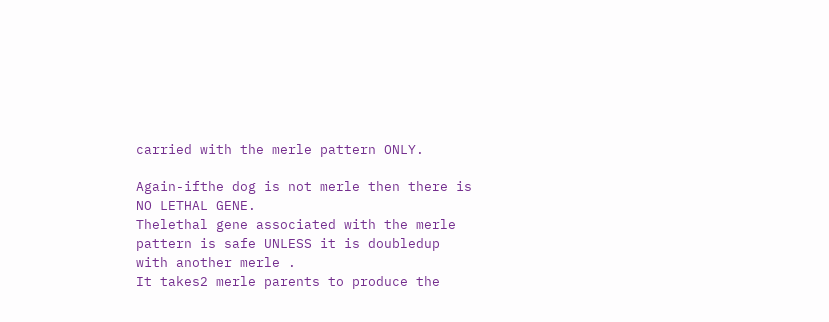carried with the merle pattern ONLY.

Again-ifthe dog is not merle then there is NO LETHAL GENE.
Thelethal gene associated with the merle pattern is safe UNLESS it is doubledup with another merle .
It takes2 merle parents to produce the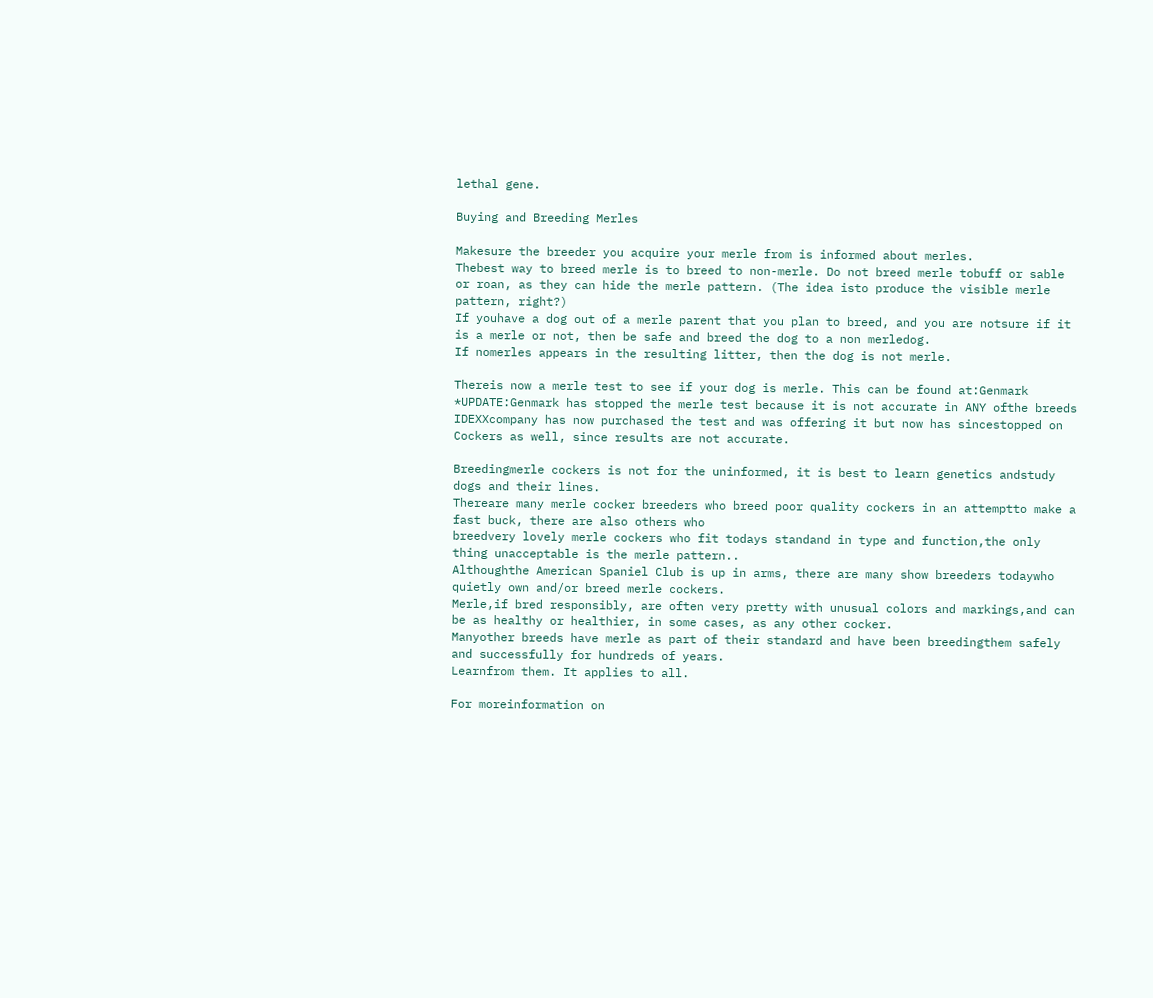lethal gene.

Buying and Breeding Merles

Makesure the breeder you acquire your merle from is informed about merles.
Thebest way to breed merle is to breed to non-merle. Do not breed merle tobuff or sable or roan, as they can hide the merle pattern. (The idea isto produce the visible merle pattern, right?)
If youhave a dog out of a merle parent that you plan to breed, and you are notsure if it is a merle or not, then be safe and breed the dog to a non merledog.
If nomerles appears in the resulting litter, then the dog is not merle.

Thereis now a merle test to see if your dog is merle. This can be found at:Genmark
*UPDATE:Genmark has stopped the merle test because it is not accurate in ANY ofthe breeds
IDEXXcompany has now purchased the test and was offering it but now has sincestopped on Cockers as well, since results are not accurate.

Breedingmerle cockers is not for the uninformed, it is best to learn genetics andstudy dogs and their lines.
Thereare many merle cocker breeders who breed poor quality cockers in an attemptto make a fast buck, there are also others who
breedvery lovely merle cockers who fit todays standand in type and function,the only thing unacceptable is the merle pattern..
Althoughthe American Spaniel Club is up in arms, there are many show breeders todaywho quietly own and/or breed merle cockers.
Merle,if bred responsibly, are often very pretty with unusual colors and markings,and can be as healthy or healthier, in some cases, as any other cocker.
Manyother breeds have merle as part of their standard and have been breedingthem safely and successfully for hundreds of years.
Learnfrom them. It applies to all.

For moreinformation on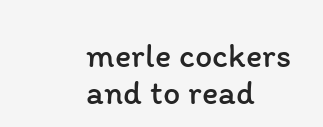merle cockers and to read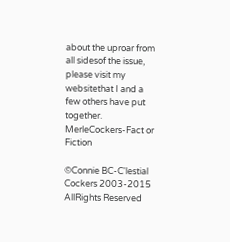about the uproar from all sidesof the issue, please visit my
websitethat I and a few others have put together.
MerleCockers-Fact or Fiction

©Connie BC-C'lestial Cockers 2003-2015
AllRights Reserved